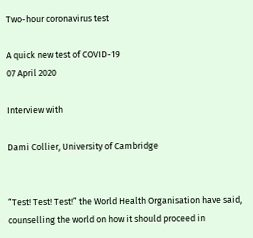Two-hour coronavirus test

A quick new test of COVID-19
07 April 2020

Interview with

Dami Collier, University of Cambridge


“Test! Test! Test!” the World Health Organisation have said, counselling the world on how it should proceed in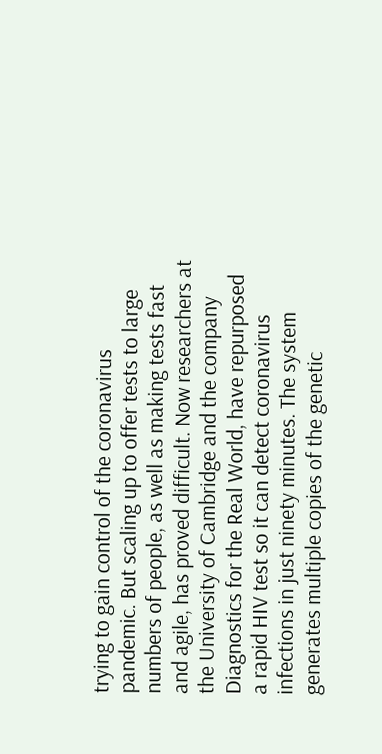trying to gain control of the coronavirus pandemic. But scaling up to offer tests to large numbers of people, as well as making tests fast and agile, has proved difficult. Now researchers at the University of Cambridge and the company Diagnostics for the Real World, have repurposed a rapid HIV test so it can detect coronavirus infections in just ninety minutes. The system generates multiple copies of the genetic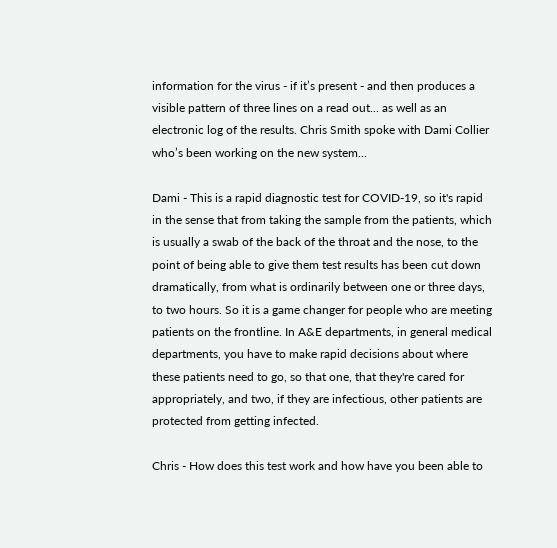information for the virus - if it’s present - and then produces a visible pattern of three lines on a read out... as well as an electronic log of the results. Chris Smith spoke with Dami Collier who’s been working on the new system...

Dami - This is a rapid diagnostic test for COVID-19, so it's rapid in the sense that from taking the sample from the patients, which is usually a swab of the back of the throat and the nose, to the point of being able to give them test results has been cut down dramatically, from what is ordinarily between one or three days, to two hours. So it is a game changer for people who are meeting patients on the frontline. In A&E departments, in general medical departments, you have to make rapid decisions about where these patients need to go, so that one, that they're cared for appropriately, and two, if they are infectious, other patients are protected from getting infected.

Chris - How does this test work and how have you been able to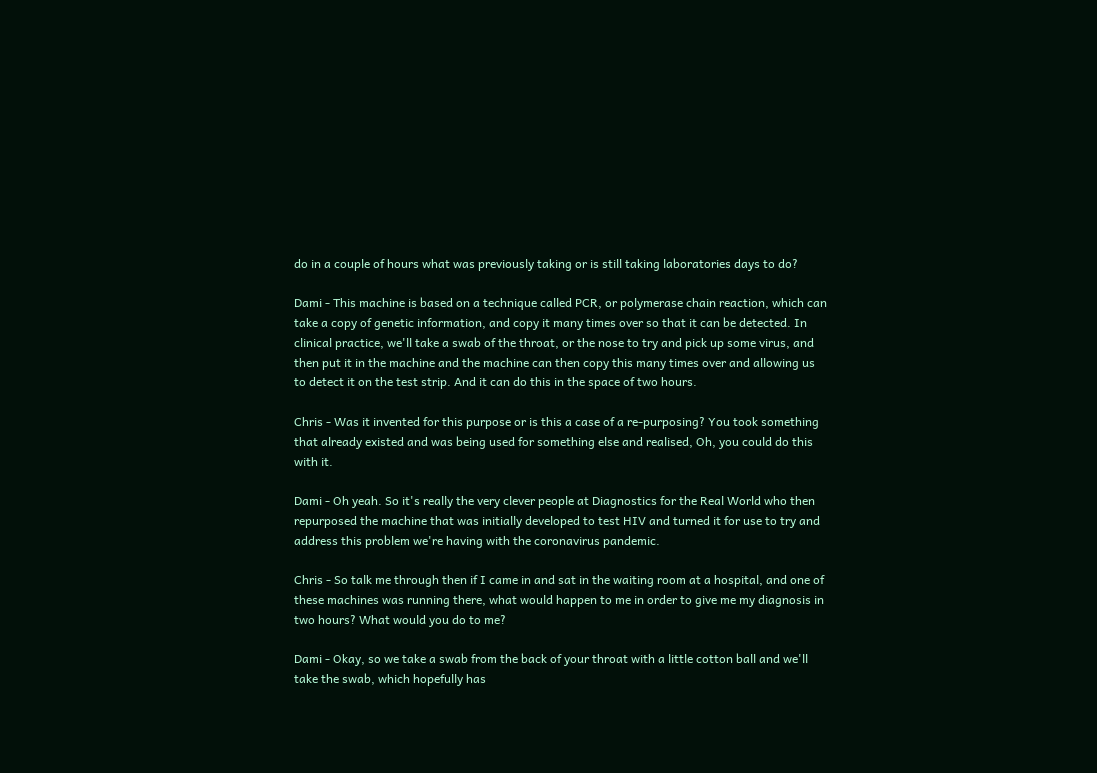do in a couple of hours what was previously taking or is still taking laboratories days to do?

Dami - This machine is based on a technique called PCR, or polymerase chain reaction, which can take a copy of genetic information, and copy it many times over so that it can be detected. In clinical practice, we'll take a swab of the throat, or the nose to try and pick up some virus, and then put it in the machine and the machine can then copy this many times over and allowing us to detect it on the test strip. And it can do this in the space of two hours.

Chris - Was it invented for this purpose or is this a case of a re-purposing? You took something that already existed and was being used for something else and realised, Oh, you could do this with it.

Dami - Oh yeah. So it's really the very clever people at Diagnostics for the Real World who then repurposed the machine that was initially developed to test HIV and turned it for use to try and address this problem we're having with the coronavirus pandemic.

Chris - So talk me through then if I came in and sat in the waiting room at a hospital, and one of these machines was running there, what would happen to me in order to give me my diagnosis in two hours? What would you do to me?

Dami - Okay, so we take a swab from the back of your throat with a little cotton ball and we'll take the swab, which hopefully has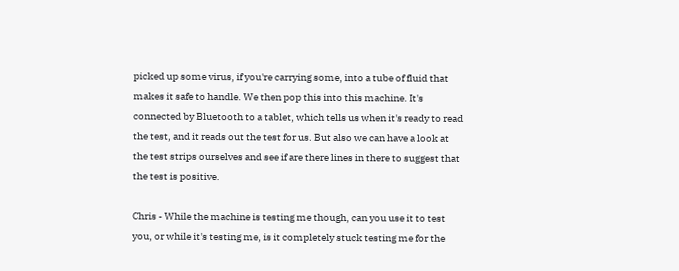picked up some virus, if you're carrying some, into a tube of fluid that makes it safe to handle. We then pop this into this machine. It's connected by Bluetooth to a tablet, which tells us when it's ready to read the test, and it reads out the test for us. But also we can have a look at the test strips ourselves and see if are there lines in there to suggest that the test is positive.

Chris - While the machine is testing me though, can you use it to test you, or while it's testing me, is it completely stuck testing me for the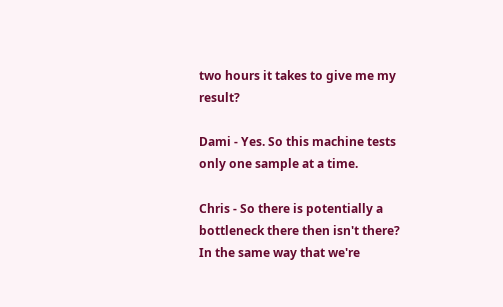two hours it takes to give me my result?

Dami - Yes. So this machine tests only one sample at a time.

Chris - So there is potentially a bottleneck there then isn't there? In the same way that we're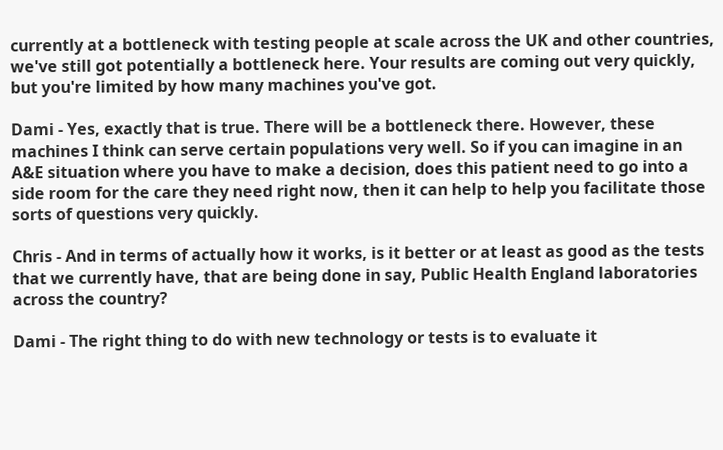currently at a bottleneck with testing people at scale across the UK and other countries, we've still got potentially a bottleneck here. Your results are coming out very quickly, but you're limited by how many machines you've got.

Dami - Yes, exactly that is true. There will be a bottleneck there. However, these machines I think can serve certain populations very well. So if you can imagine in an A&E situation where you have to make a decision, does this patient need to go into a side room for the care they need right now, then it can help to help you facilitate those sorts of questions very quickly.

Chris - And in terms of actually how it works, is it better or at least as good as the tests that we currently have, that are being done in say, Public Health England laboratories across the country?

Dami - The right thing to do with new technology or tests is to evaluate it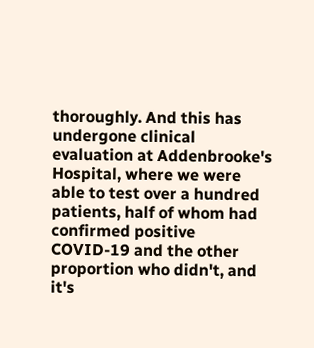thoroughly. And this has undergone clinical evaluation at Addenbrooke's Hospital, where we were able to test over a hundred patients, half of whom had confirmed positive COVID-19 and the other proportion who didn't, and it's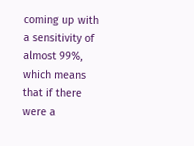coming up with a sensitivity of almost 99%, which means that if there were a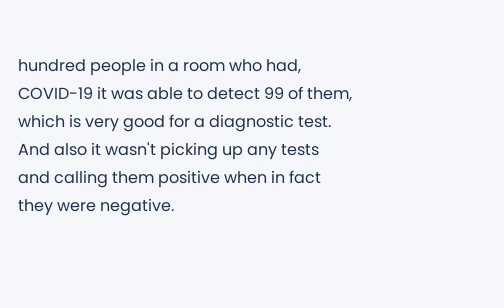hundred people in a room who had, COVID-19 it was able to detect 99 of them, which is very good for a diagnostic test. And also it wasn't picking up any tests and calling them positive when in fact they were negative.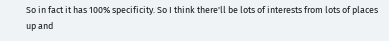So in fact it has 100% specificity. So I think there'll be lots of interests from lots of places up and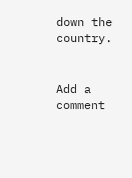down the country.


Add a comment